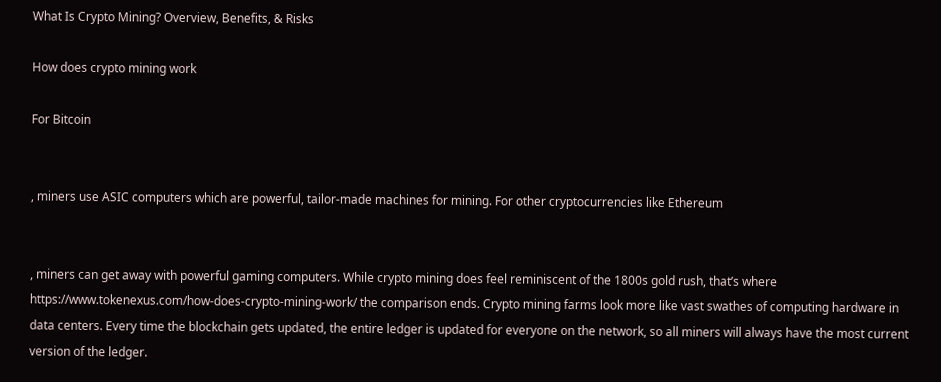What Is Crypto Mining? Overview, Benefits, & Risks

How does crypto mining work

For Bitcoin


, miners use ASIC computers which are powerful, tailor-made machines for mining. For other cryptocurrencies like Ethereum


, miners can get away with powerful gaming computers. While crypto mining does feel reminiscent of the 1800s gold rush, that’s where https://www.tokenexus.com/how-does-crypto-mining-work/ the comparison ends. Crypto mining farms look more like vast swathes of computing hardware in data centers. Every time the blockchain gets updated, the entire ledger is updated for everyone on the network, so all miners will always have the most current version of the ledger.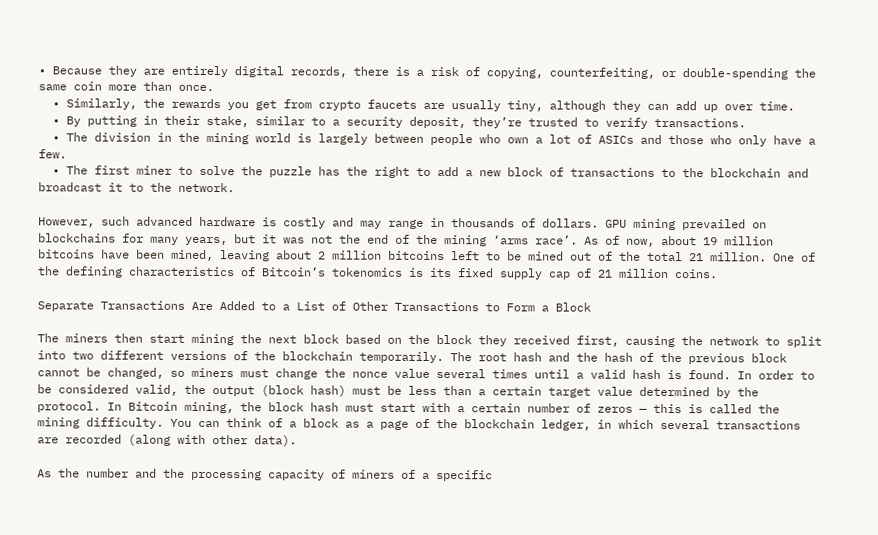• Because they are entirely digital records, there is a risk of copying, counterfeiting, or double-spending the same coin more than once.
  • Similarly, the rewards you get from crypto faucets are usually tiny, although they can add up over time.
  • By putting in their stake, similar to a security deposit, they’re trusted to verify transactions.
  • The division in the mining world is largely between people who own a lot of ASICs and those who only have a few.
  • The first miner to solve the puzzle has the right to add a new block of transactions to the blockchain and broadcast it to the network.

However, such advanced hardware is costly and may range in thousands of dollars. GPU mining prevailed on blockchains for many years, but it was not the end of the mining ‘arms race’. As of now, about 19 million bitcoins have been mined, leaving about 2 million bitcoins left to be mined out of the total 21 million. One of the defining characteristics of Bitcoin’s tokenomics is its fixed supply cap of 21 million coins.

Separate Transactions Are Added to a List of Other Transactions to Form a Block

The miners then start mining the next block based on the block they received first, causing the network to split into two different versions of the blockchain temporarily. The root hash and the hash of the previous block cannot be changed, so miners must change the nonce value several times until a valid hash is found. In order to be considered valid, the output (block hash) must be less than a certain target value determined by the protocol. In Bitcoin mining, the block hash must start with a certain number of zeros — this is called the mining difficulty. You can think of a block as a page of the blockchain ledger, in which several transactions are recorded (along with other data).

As the number and the processing capacity of miners of a specific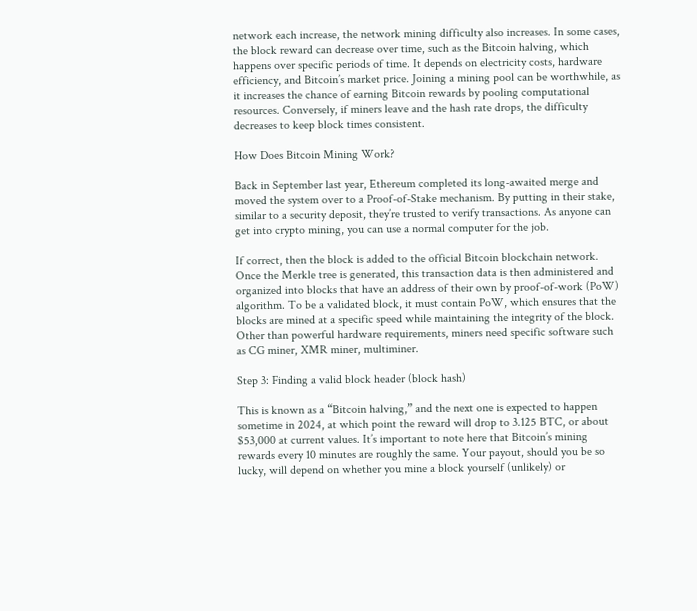network each increase, the network mining difficulty also increases. In some cases, the block reward can decrease over time, such as the Bitcoin halving, which happens over specific periods of time. It depends on electricity costs, hardware efficiency, and Bitcoin’s market price. Joining a mining pool can be worthwhile, as it increases the chance of earning Bitcoin rewards by pooling computational resources. Conversely, if miners leave and the hash rate drops, the difficulty decreases to keep block times consistent.

How Does Bitcoin Mining Work?

Back in September last year, Ethereum completed its long-awaited merge and moved the system over to a Proof-of-Stake mechanism. By putting in their stake, similar to a security deposit, they’re trusted to verify transactions. As anyone can get into crypto mining, you can use a normal computer for the job.

If correct, then the block is added to the official Bitcoin blockchain network. Once the Merkle tree is generated, this transaction data is then administered and organized into blocks that have an address of their own by proof-of-work (PoW) algorithm. To be a validated block, it must contain PoW, which ensures that the blocks are mined at a specific speed while maintaining the integrity of the block. Other than powerful hardware requirements, miners need specific software such as CG miner, XMR miner, multiminer.

Step 3: Finding a valid block header (block hash)

This is known as a “Bitcoin halving,” and the next one is expected to happen sometime in 2024, at which point the reward will drop to 3.125 BTC, or about $53,000 at current values. It’s important to note here that Bitcoin’s mining rewards every 10 minutes are roughly the same. Your payout, should you be so lucky, will depend on whether you mine a block yourself (unlikely) or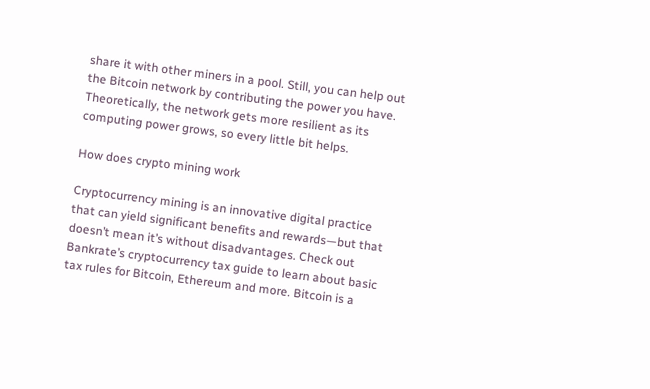share it with other miners in a pool. Still, you can help out the Bitcoin network by contributing the power you have. Theoretically, the network gets more resilient as its computing power grows, so every little bit helps.

How does crypto mining work

Cryptocurrency mining is an innovative digital practice that can yield significant benefits and rewards—but that doesn’t mean it’s without disadvantages. Check out Bankrate’s cryptocurrency tax guide to learn about basic tax rules for Bitcoin, Ethereum and more. Bitcoin is a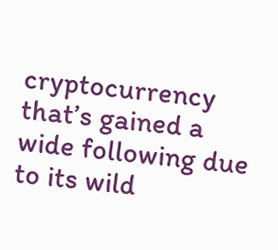cryptocurrency that’s gained a wide following due to its wild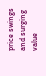price swings and surging value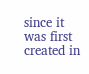since it was first created in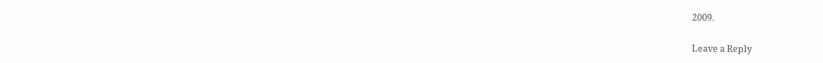2009.

Leave a Reply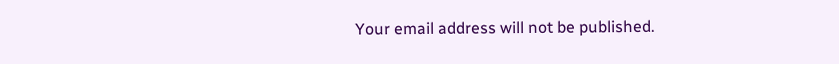Your email address will not be published.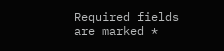Required fields are marked *